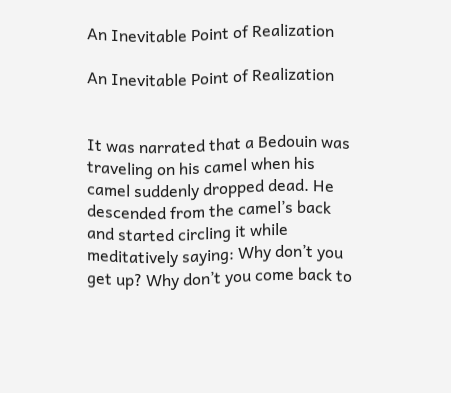An Inevitable Point of Realization

An Inevitable Point of Realization


It was narrated that a Bedouin was traveling on his camel when his camel suddenly dropped dead. He descended from the camel’s back and started circling it while meditatively saying: Why don’t you get up? Why don’t you come back to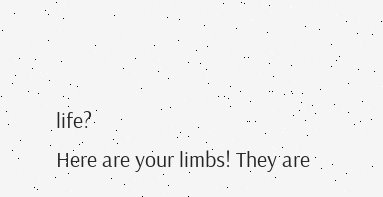life?
Here are your limbs! They are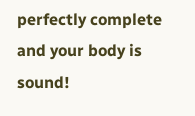perfectly complete and your body is sound!